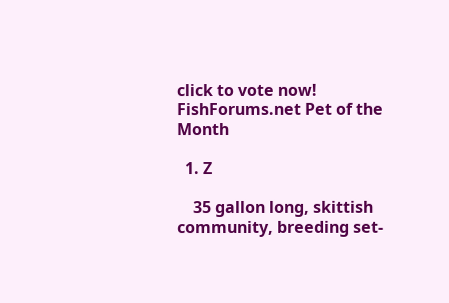click to vote now!
FishForums.net Pet of the Month

  1. Z

    35 gallon long, skittish community, breeding set-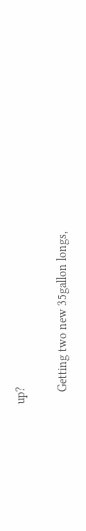up?

    Getting two new 35gallon longs,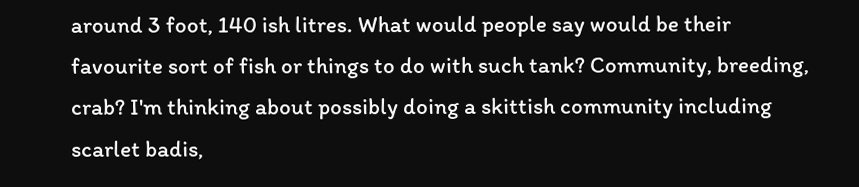around 3 foot, 140 ish litres. What would people say would be their favourite sort of fish or things to do with such tank? Community, breeding, crab? I'm thinking about possibly doing a skittish community including scarlet badis,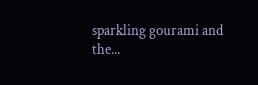sparkling gourami and the...